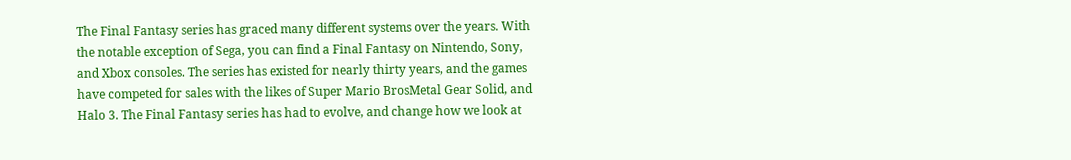The Final Fantasy series has graced many different systems over the years. With the notable exception of Sega, you can find a Final Fantasy on Nintendo, Sony, and Xbox consoles. The series has existed for nearly thirty years, and the games have competed for sales with the likes of Super Mario BrosMetal Gear Solid, and Halo 3. The Final Fantasy series has had to evolve, and change how we look at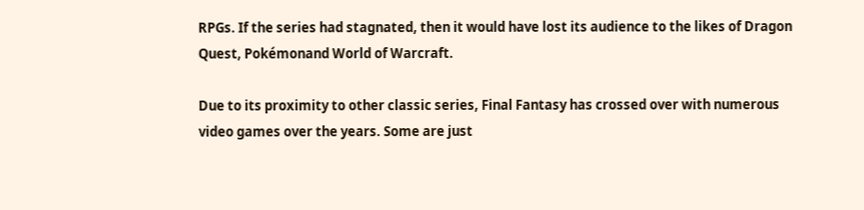RPGs. If the series had stagnated, then it would have lost its audience to the likes of Dragon Quest, Pokémonand World of Warcraft.

Due to its proximity to other classic series, Final Fantasy has crossed over with numerous video games over the years. Some are just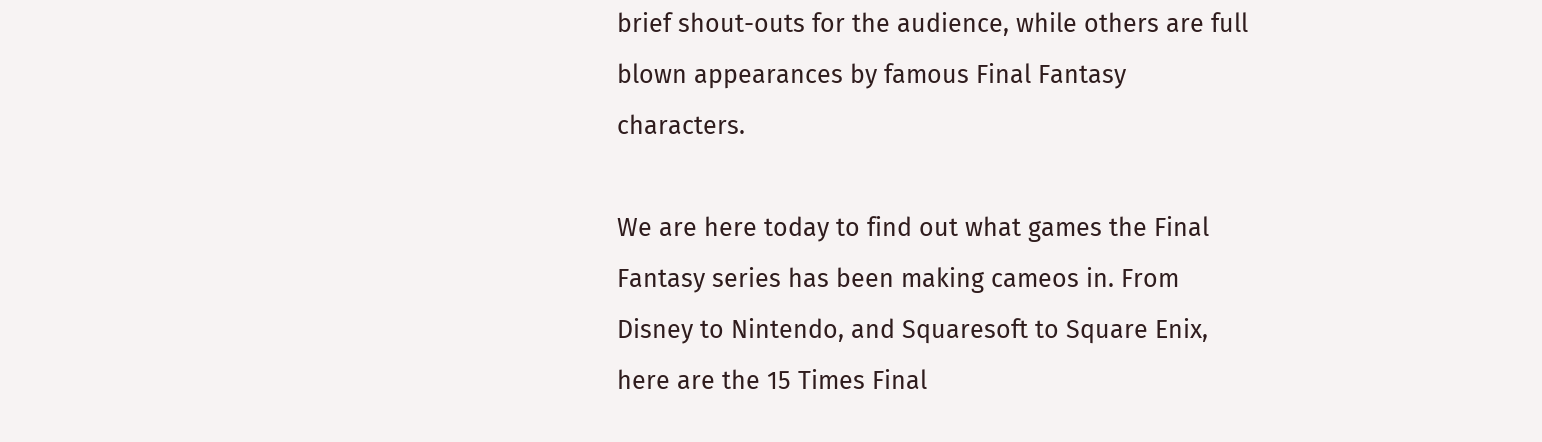brief shout-outs for the audience, while others are full blown appearances by famous Final Fantasy characters.

We are here today to find out what games the Final Fantasy series has been making cameos in. From Disney to Nintendo, and Squaresoft to Square Enix, here are the 15 Times Final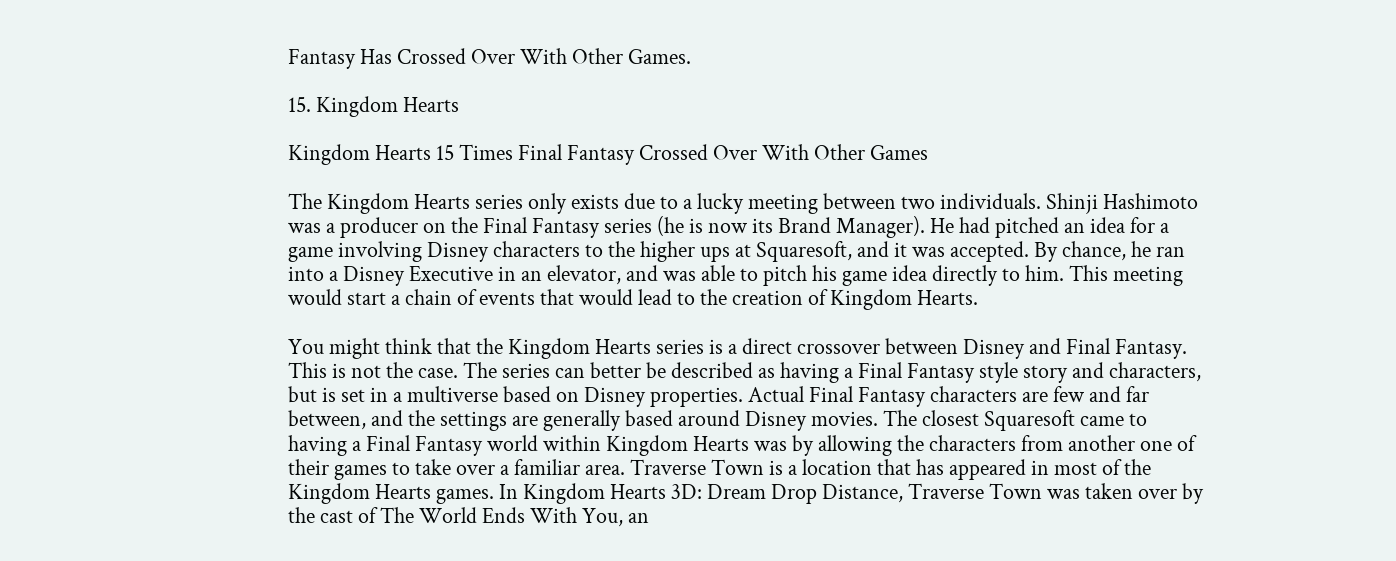Fantasy Has Crossed Over With Other Games.

15. Kingdom Hearts

Kingdom Hearts 15 Times Final Fantasy Crossed Over With Other Games

The Kingdom Hearts series only exists due to a lucky meeting between two individuals. Shinji Hashimoto was a producer on the Final Fantasy series (he is now its Brand Manager). He had pitched an idea for a game involving Disney characters to the higher ups at Squaresoft, and it was accepted. By chance, he ran into a Disney Executive in an elevator, and was able to pitch his game idea directly to him. This meeting would start a chain of events that would lead to the creation of Kingdom Hearts.

You might think that the Kingdom Hearts series is a direct crossover between Disney and Final Fantasy. This is not the case. The series can better be described as having a Final Fantasy style story and characters, but is set in a multiverse based on Disney properties. Actual Final Fantasy characters are few and far between, and the settings are generally based around Disney movies. The closest Squaresoft came to having a Final Fantasy world within Kingdom Hearts was by allowing the characters from another one of their games to take over a familiar area. Traverse Town is a location that has appeared in most of the Kingdom Hearts games. In Kingdom Hearts 3D: Dream Drop Distance, Traverse Town was taken over by the cast of The World Ends With You, an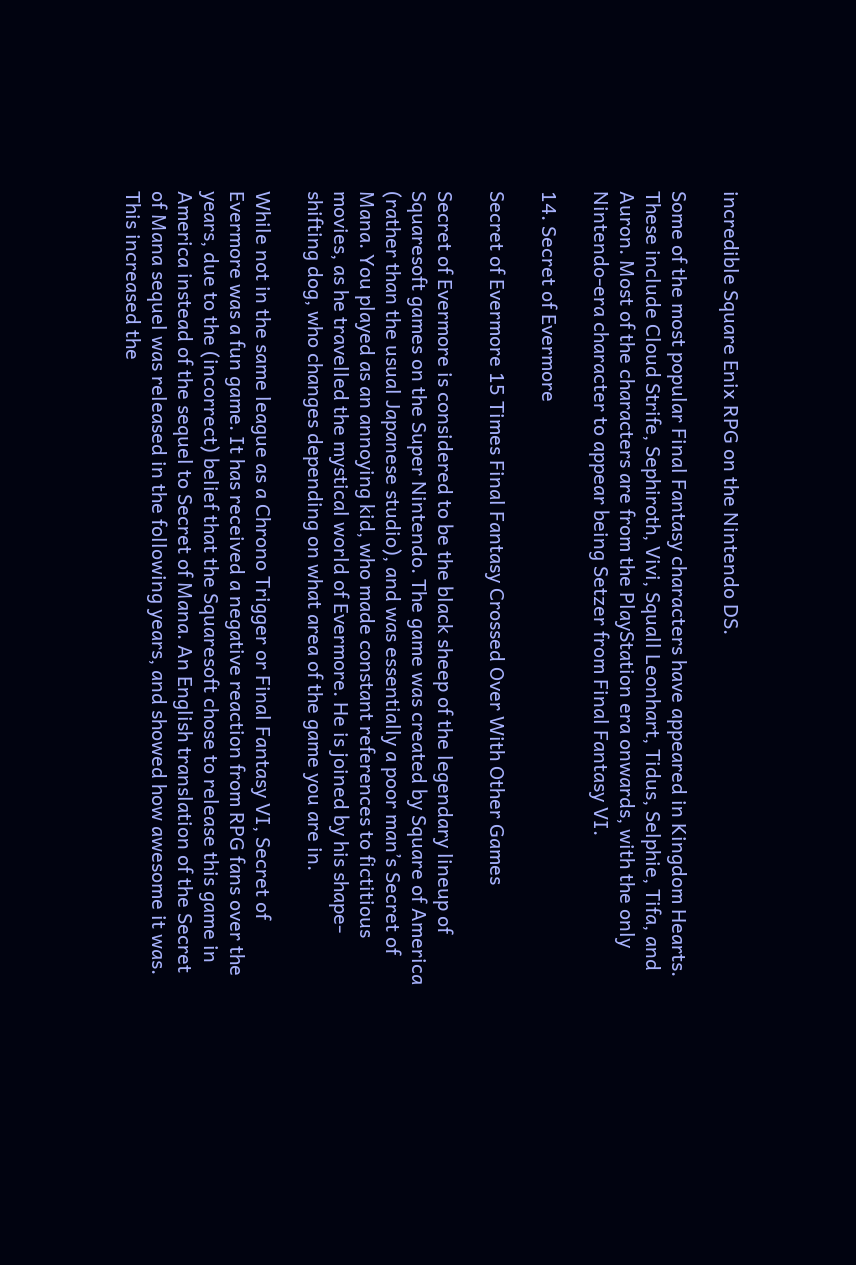incredible Square Enix RPG on the Nintendo DS.

Some of the most popular Final Fantasy characters have appeared in Kingdom Hearts. These include Cloud Strife, Sephiroth, Vivi, Squall Leonhart, Tidus, Selphie, Tifa, and Auron. Most of the characters are from the PlayStation era onwards, with the only Nintendo-era character to appear being Setzer from Final Fantasy VI.

14. Secret of Evermore

Secret of Evermore 15 Times Final Fantasy Crossed Over With Other Games

Secret of Evermore is considered to be the black sheep of the legendary lineup of Squaresoft games on the Super Nintendo. The game was created by Square of America (rather than the usual Japanese studio), and was essentially a poor man’s Secret of Mana. You played as an annoying kid, who made constant references to fictitious movies, as he travelled the mystical world of Evermore. He is joined by his shape-shifting dog, who changes depending on what area of the game you are in.

While not in the same league as a Chrono Trigger or Final Fantasy VI, Secret of Evermore was a fun game. It has received a negative reaction from RPG fans over the years, due to the (incorrect) belief that the Squaresoft chose to release this game in America instead of the sequel to Secret of Mana. An English translation of the Secret of Mana sequel was released in the following years, and showed how awesome it was. This increased the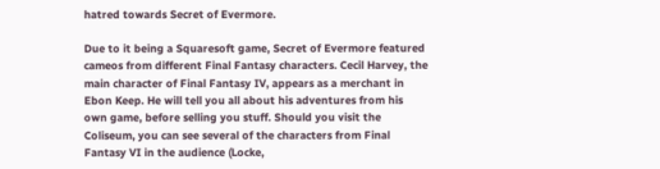hatred towards Secret of Evermore.

Due to it being a Squaresoft game, Secret of Evermore featured cameos from different Final Fantasy characters. Cecil Harvey, the main character of Final Fantasy IV, appears as a merchant in Ebon Keep. He will tell you all about his adventures from his own game, before selling you stuff. Should you visit the Coliseum, you can see several of the characters from Final Fantasy VI in the audience (Locke,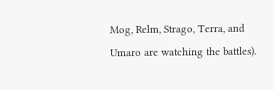Mog, Relm, Strago, Terra, and Umaro are watching the battles).